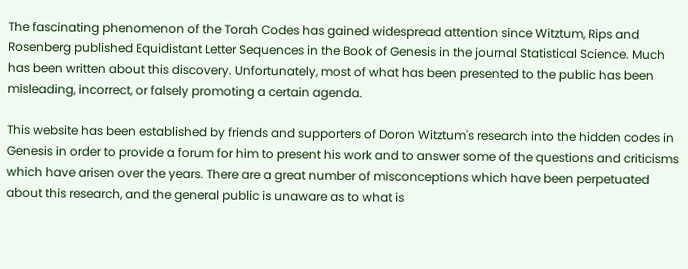The fascinating phenomenon of the Torah Codes has gained widespread attention since Witztum, Rips and Rosenberg published Equidistant Letter Sequences in the Book of Genesis in the journal Statistical Science. Much has been written about this discovery. Unfortunately, most of what has been presented to the public has been misleading, incorrect, or falsely promoting a certain agenda.

This website has been established by friends and supporters of Doron Witztum's research into the hidden codes in Genesis in order to provide a forum for him to present his work and to answer some of the questions and criticisms which have arisen over the years. There are a great number of misconceptions which have been perpetuated about this research, and the general public is unaware as to what is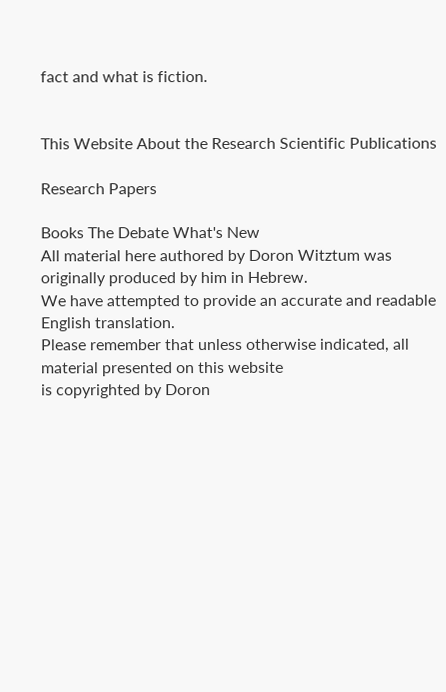fact and what is fiction.


This Website About the Research Scientific Publications

Research Papers

Books The Debate What's New
All material here authored by Doron Witztum was originally produced by him in Hebrew.
We have attempted to provide an accurate and readable English translation.
Please remember that unless otherwise indicated, all material presented on this website
is copyrighted by Doron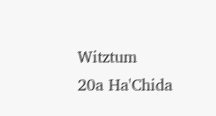Witztum
20a Ha'Chida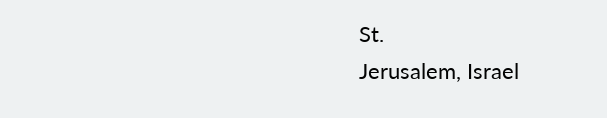St.
Jerusalem, Israel